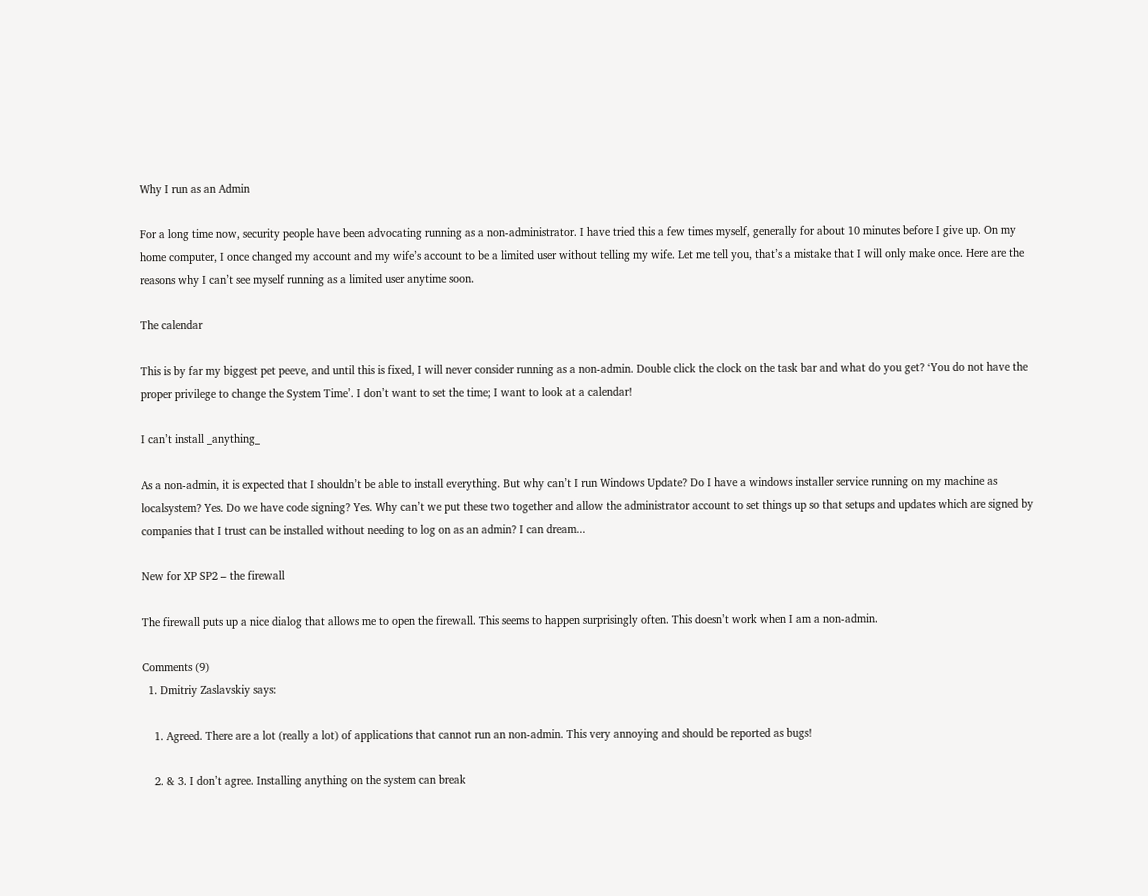Why I run as an Admin

For a long time now, security people have been advocating running as a non-administrator. I have tried this a few times myself, generally for about 10 minutes before I give up. On my home computer, I once changed my account and my wife’s account to be a limited user without telling my wife. Let me tell you, that’s a mistake that I will only make once. Here are the reasons why I can’t see myself running as a limited user anytime soon.

The calendar

This is by far my biggest pet peeve, and until this is fixed, I will never consider running as a non-admin. Double click the clock on the task bar and what do you get? ‘You do not have the proper privilege to change the System Time’. I don’t want to set the time; I want to look at a calendar!

I can’t install _anything_

As a non-admin, it is expected that I shouldn’t be able to install everything. But why can’t I run Windows Update? Do I have a windows installer service running on my machine as localsystem? Yes. Do we have code signing? Yes. Why can’t we put these two together and allow the administrator account to set things up so that setups and updates which are signed by companies that I trust can be installed without needing to log on as an admin? I can dream...

New for XP SP2 – the firewall

The firewall puts up a nice dialog that allows me to open the firewall. This seems to happen surprisingly often. This doesn’t work when I am a non-admin.

Comments (9)
  1. Dmitriy Zaslavskiy says:

    1. Agreed. There are a lot (really a lot) of applications that cannot run an non-admin. This very annoying and should be reported as bugs!

    2. & 3. I don’t agree. Installing anything on the system can break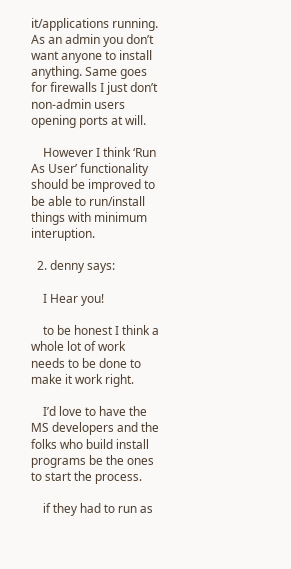it/applications running. As an admin you don’t want anyone to install anything. Same goes for firewalls I just don’t non-admin users opening ports at will.

    However I think ‘Run As User’ functionality should be improved to be able to run/install things with minimum interuption.

  2. denny says:

    I Hear you!

    to be honest I think a whole lot of work needs to be done to make it work right.

    I’d love to have the MS developers and the folks who build install programs be the ones to start the process.

    if they had to run as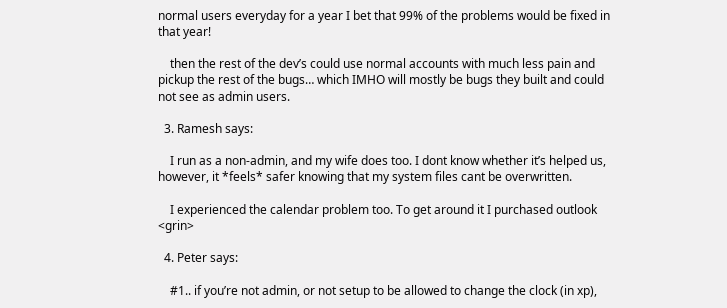normal users everyday for a year I bet that 99% of the problems would be fixed in that year!

    then the rest of the dev’s could use normal accounts with much less pain and pickup the rest of the bugs… which IMHO will mostly be bugs they built and could not see as admin users.

  3. Ramesh says:

    I run as a non-admin, and my wife does too. I dont know whether it’s helped us, however, it *feels* safer knowing that my system files cant be overwritten.

    I experienced the calendar problem too. To get around it I purchased outlook <grin>

  4. Peter says:

    #1.. if you’re not admin, or not setup to be allowed to change the clock (in xp),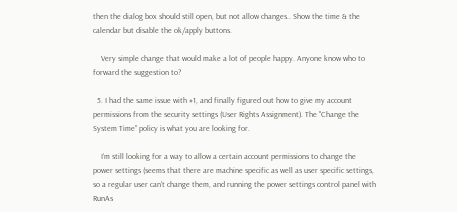then the dialog box should still open, but not allow changes.. Show the time & the calendar but disable the ok/apply buttons.

    Very simple change that would make a lot of people happy. Anyone know who to forward the suggestion to?

  5. I had the same issue with #1, and finally figured out how to give my account permissions from the security settings (User Rights Assignment). The "Change the System Time" policy is what you are looking for.

    I’m still looking for a way to allow a certain account permissions to change the power settings (seems that there are machine specific as well as user specific settings, so a regular user can’t change them, and running the power settings control panel with RunAs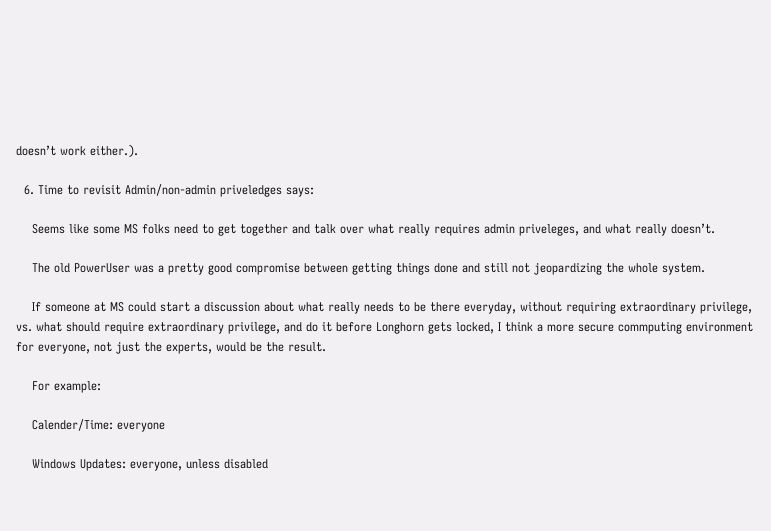doesn’t work either.).

  6. Time to revisit Admin/non-admin priveledges says:

    Seems like some MS folks need to get together and talk over what really requires admin priveleges, and what really doesn’t.

    The old PowerUser was a pretty good compromise between getting things done and still not jeopardizing the whole system.

    If someone at MS could start a discussion about what really needs to be there everyday, without requiring extraordinary privilege, vs. what should require extraordinary privilege, and do it before Longhorn gets locked, I think a more secure commputing environment for everyone, not just the experts, would be the result.

    For example:

    Calender/Time: everyone

    Windows Updates: everyone, unless disabled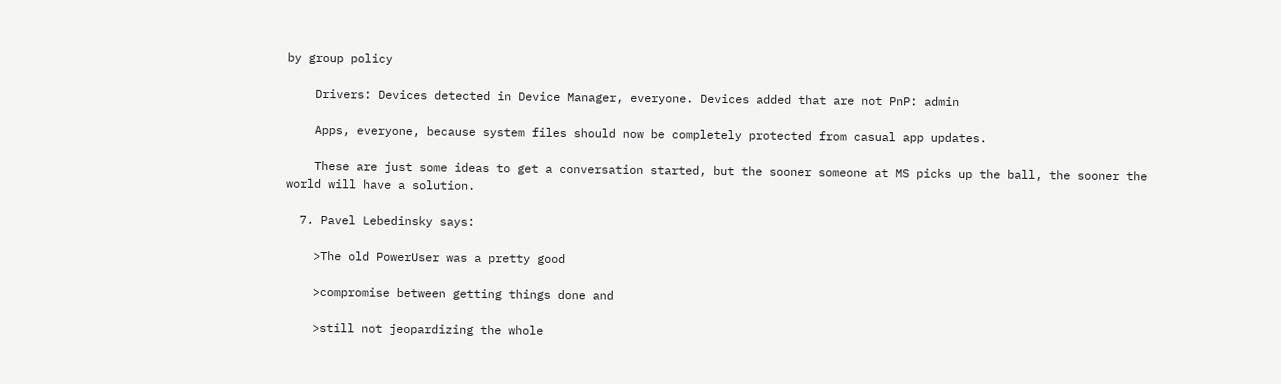by group policy

    Drivers: Devices detected in Device Manager, everyone. Devices added that are not PnP: admin

    Apps, everyone, because system files should now be completely protected from casual app updates.

    These are just some ideas to get a conversation started, but the sooner someone at MS picks up the ball, the sooner the world will have a solution.

  7. Pavel Lebedinsky says:

    >The old PowerUser was a pretty good

    >compromise between getting things done and

    >still not jeopardizing the whole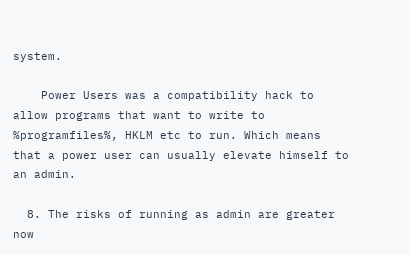system.

    Power Users was a compatibility hack to allow programs that want to write to %programfiles%, HKLM etc to run. Which means that a power user can usually elevate himself to an admin.

  8. The risks of running as admin are greater now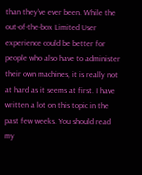than they’ve ever been. While the out-of-the-box Limited User experience could be better for people who also have to administer their own machines, it is really not at hard as it seems at first. I have written a lot on this topic in the past few weeks. You should read my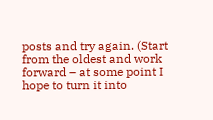posts and try again. (Start from the oldest and work forward – at some point I hope to turn it into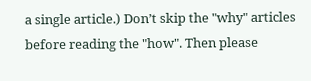a single article.) Don’t skip the "why" articles before reading the "how". Then please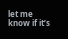let me know if it’s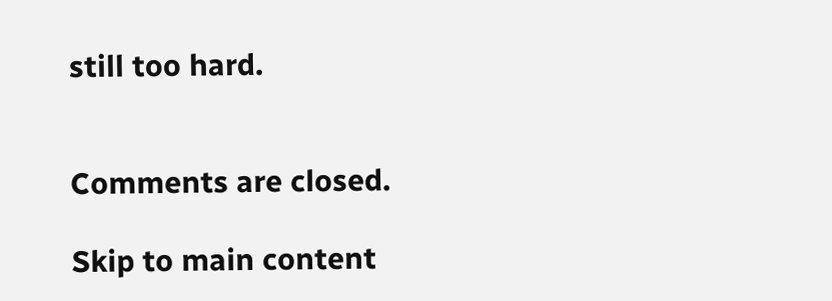still too hard.


Comments are closed.

Skip to main content